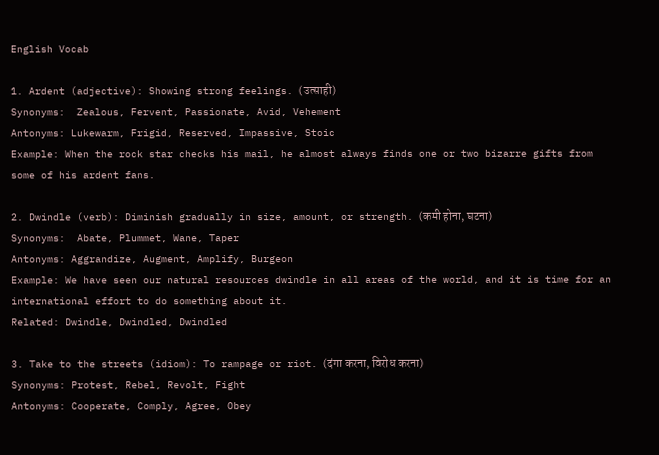English Vocab

1. Ardent (adjective): Showing strong feelings. (उत्साही)
Synonyms:  Zealous, Fervent, Passionate, Avid, Vehement
Antonyms: Lukewarm, Frigid, Reserved, Impassive, Stoic
Example: When the rock star checks his mail, he almost always finds one or two bizarre gifts from some of his ardent fans.

2. Dwindle (verb): Diminish gradually in size, amount, or strength. (कमी होना, घटना)
Synonyms:  Abate, Plummet, Wane, Taper
Antonyms: Aggrandize, Augment, Amplify, Burgeon
Example: We have seen our natural resources dwindle in all areas of the world, and it is time for an international effort to do something about it.
Related: Dwindle, Dwindled, Dwindled

3. Take to the streets (idiom): To rampage or riot. (दंगा करना, विरोध करना)
Synonyms: Protest, Rebel, Revolt, Fight
Antonyms: Cooperate, Comply, Agree, Obey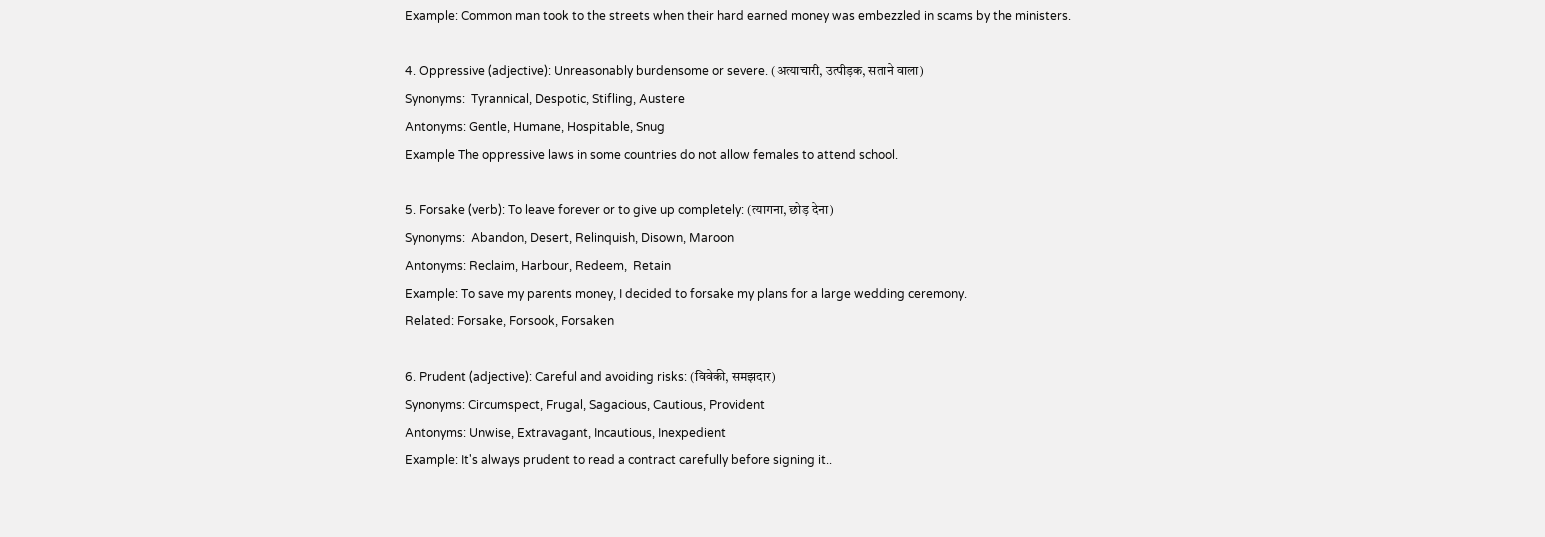Example: Common man took to the streets when their hard earned money was embezzled in scams by the ministers.

4. Oppressive (adjective): Unreasonably burdensome or severe. (अत्याचारी, उत्पीड़क, सताने वाला)
Synonyms:  Tyrannical, Despotic, Stifling, Austere
Antonyms: Gentle, Humane, Hospitable, Snug
Example The oppressive laws in some countries do not allow females to attend school.

5. Forsake (verb): To leave forever or to give up completely: (त्यागना, छोड़ देना)
Synonyms:  Abandon, Desert, Relinquish, Disown, Maroon
Antonyms: Reclaim, Harbour, Redeem,  Retain
Example: To save my parents money, I decided to forsake my plans for a large wedding ceremony.
Related: Forsake, Forsook, Forsaken

6. Prudent (adjective): Careful and avoiding risks: (विवेकी, समझदार)
Synonyms: Circumspect, Frugal, Sagacious, Cautious, Provident
Antonyms: Unwise, Extravagant, Incautious, Inexpedient
Example: It's always prudent to read a contract carefully before signing it..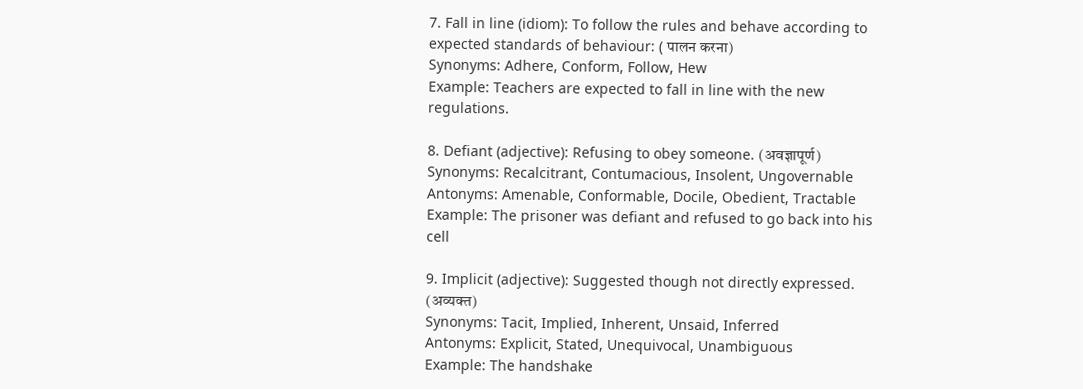7. Fall in line (idiom): To follow the rules and behave according to expected standards of behaviour: ( पालन करना)
Synonyms: Adhere, Conform, Follow, Hew
Example: Teachers are expected to fall in line with the new regulations.

8. Defiant (adjective): Refusing to obey someone. (अवज्ञापूर्ण)
Synonyms: Recalcitrant, Contumacious, Insolent, Ungovernable
Antonyms: Amenable, Conformable, Docile, Obedient, Tractable
Example: The prisoner was defiant and refused to go back into his cell

9. Implicit (adjective): Suggested though not directly expressed. (अव्यक्त)
Synonyms: Tacit, Implied, Inherent, Unsaid, Inferred
Antonyms: Explicit, Stated, Unequivocal, Unambiguous
Example: The handshake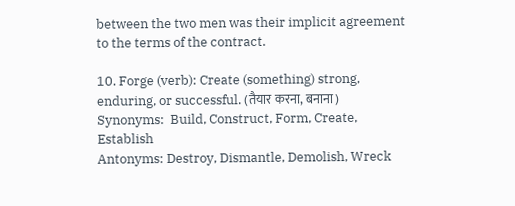between the two men was their implicit agreement to the terms of the contract.

10. Forge (verb): Create (something) strong, enduring, or successful. (तैयार करना, बनाना)
Synonyms:  Build, Construct, Form, Create, Establish
Antonyms: Destroy, Dismantle, Demolish, Wreck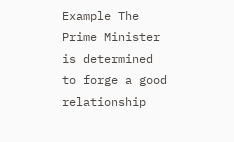Example The Prime Minister is determined to forge a good relationship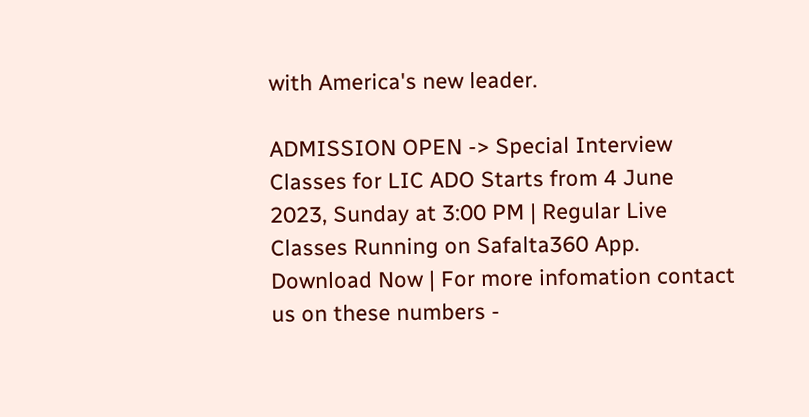with America's new leader.

ADMISSION OPEN -> Special Interview Classes for LIC ADO Starts from 4 June 2023, Sunday at 3:00 PM | Regular Live Classes Running on Safalta360 App. Download Now | For more infomation contact us on these numbers -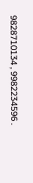9828710134 , 9982234596 .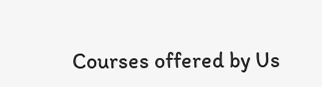Courses offered by Us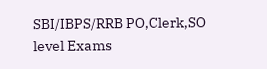SBI/IBPS/RRB PO,Clerk,SO level Exams